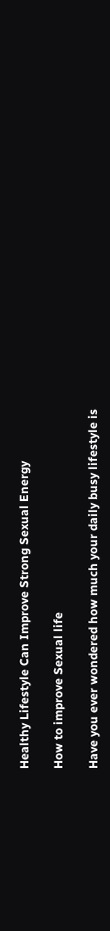Healthy Lifestyle Can Improve Strong Sexual Energy

How to improve Sexual life

Have you ever wondered how much your daily busy lifestyle is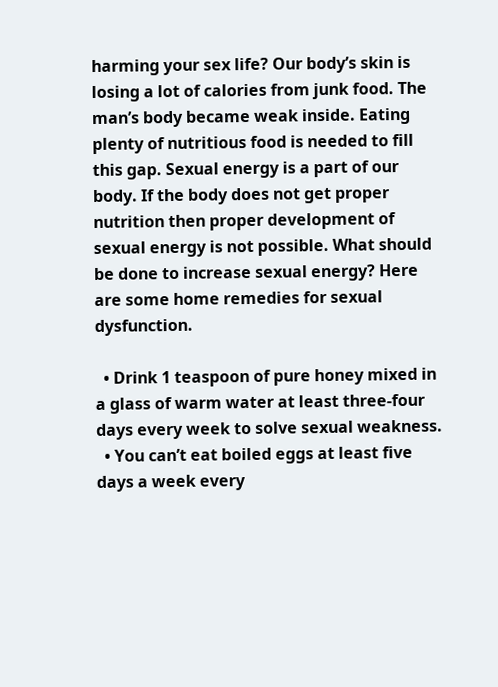harming your sex life? Our body’s skin is losing a lot of calories from junk food. The man’s body became weak inside. Eating plenty of nutritious food is needed to fill this gap. Sexual energy is a part of our body. If the body does not get proper nutrition then proper development of sexual energy is not possible. What should be done to increase sexual energy? Here are some home remedies for sexual dysfunction.

  • Drink 1 teaspoon of pure honey mixed in a glass of warm water at least three-four days every week to solve sexual weakness.
  • You can’t eat boiled eggs at least five days a week every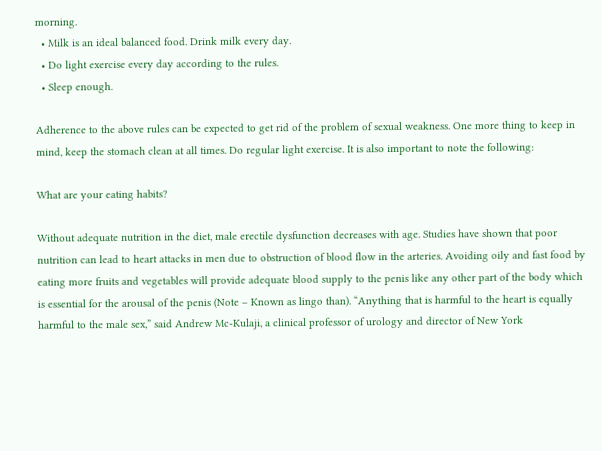morning.
  • Milk is an ideal balanced food. Drink milk every day.
  • Do light exercise every day according to the rules.
  • Sleep enough.

Adherence to the above rules can be expected to get rid of the problem of sexual weakness. One more thing to keep in mind, keep the stomach clean at all times. Do regular light exercise. It is also important to note the following:

What are your eating habits?

Without adequate nutrition in the diet, male erectile dysfunction decreases with age. Studies have shown that poor nutrition can lead to heart attacks in men due to obstruction of blood flow in the arteries. Avoiding oily and fast food by eating more fruits and vegetables will provide adequate blood supply to the penis like any other part of the body which is essential for the arousal of the penis (Note – Known as lingo than). “Anything that is harmful to the heart is equally harmful to the male sex,” said Andrew Mc-Kulaji, a clinical professor of urology and director of New York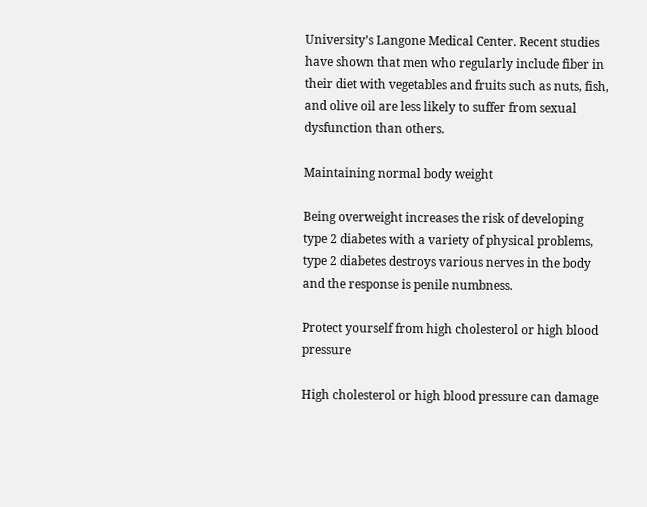University’s Langone Medical Center. Recent studies have shown that men who regularly include fiber in their diet with vegetables and fruits such as nuts, fish, and olive oil are less likely to suffer from sexual dysfunction than others.

Maintaining normal body weight

Being overweight increases the risk of developing type 2 diabetes with a variety of physical problems, type 2 diabetes destroys various nerves in the body and the response is penile numbness.

Protect yourself from high cholesterol or high blood pressure

High cholesterol or high blood pressure can damage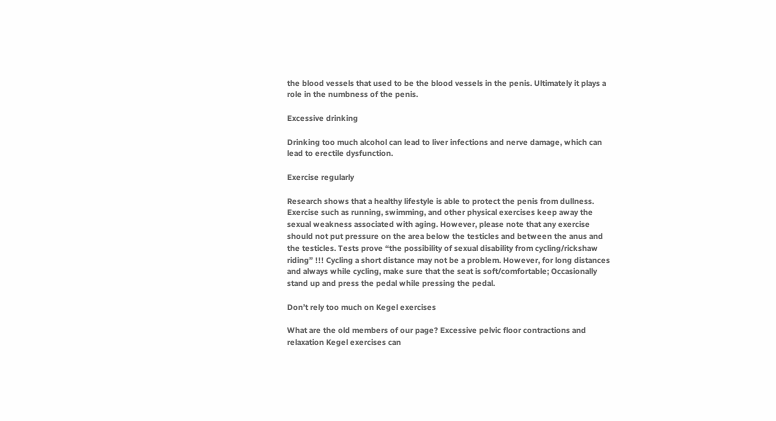the blood vessels that used to be the blood vessels in the penis. Ultimately it plays a role in the numbness of the penis.

Excessive drinking

Drinking too much alcohol can lead to liver infections and nerve damage, which can lead to erectile dysfunction.

Exercise regularly

Research shows that a healthy lifestyle is able to protect the penis from dullness. Exercise such as running, swimming, and other physical exercises keep away the sexual weakness associated with aging. However, please note that any exercise should not put pressure on the area below the testicles and between the anus and the testicles. Tests prove “the possibility of sexual disability from cycling/rickshaw riding” !!! Cycling a short distance may not be a problem. However, for long distances and always while cycling, make sure that the seat is soft/comfortable; Occasionally stand up and press the pedal while pressing the pedal.

Don’t rely too much on Kegel exercises

What are the old members of our page? Excessive pelvic floor contractions and relaxation Kegel exercises can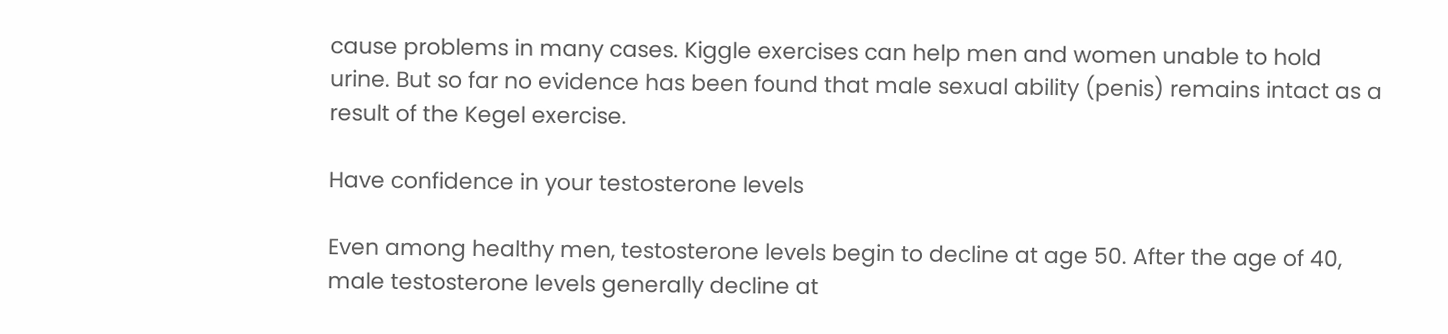cause problems in many cases. Kiggle exercises can help men and women unable to hold urine. But so far no evidence has been found that male sexual ability (penis) remains intact as a result of the Kegel exercise.

Have confidence in your testosterone levels

Even among healthy men, testosterone levels begin to decline at age 50. After the age of 40, male testosterone levels generally decline at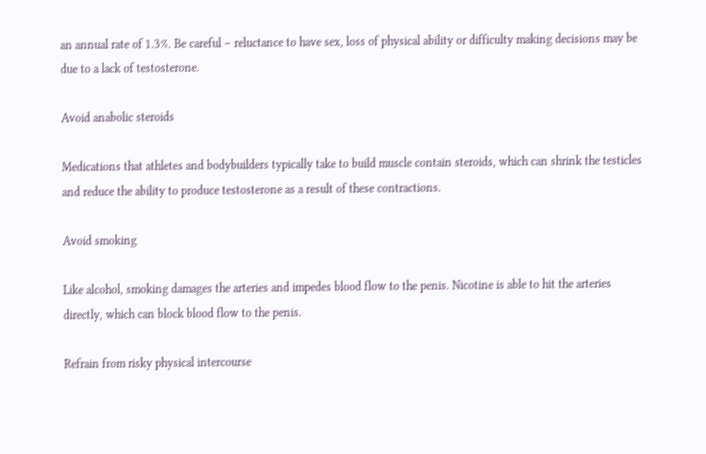an annual rate of 1.3%. Be careful – reluctance to have sex, loss of physical ability or difficulty making decisions may be due to a lack of testosterone.

Avoid anabolic steroids

Medications that athletes and bodybuilders typically take to build muscle contain steroids, which can shrink the testicles and reduce the ability to produce testosterone as a result of these contractions.

Avoid smoking

Like alcohol, smoking damages the arteries and impedes blood flow to the penis. Nicotine is able to hit the arteries directly, which can block blood flow to the penis.

Refrain from risky physical intercourse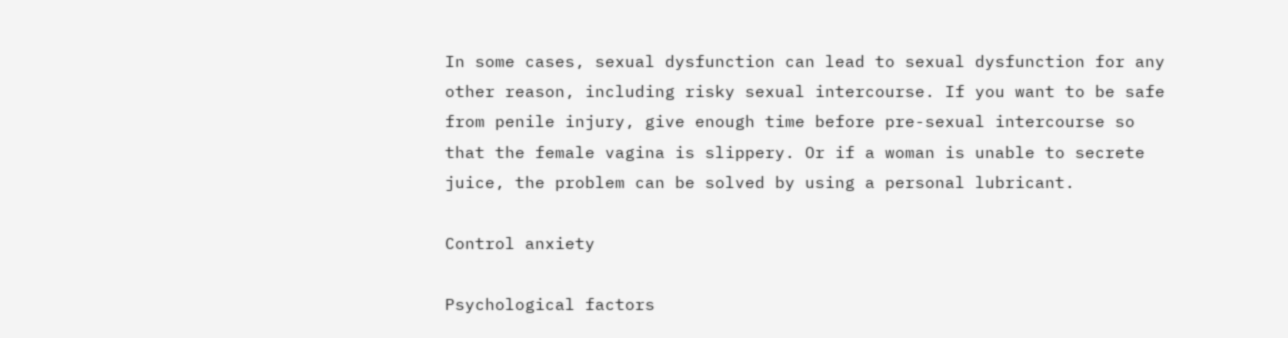In some cases, sexual dysfunction can lead to sexual dysfunction for any other reason, including risky sexual intercourse. If you want to be safe from penile injury, give enough time before pre-sexual intercourse so that the female vagina is slippery. Or if a woman is unable to secrete juice, the problem can be solved by using a personal lubricant.

Control anxiety

Psychological factors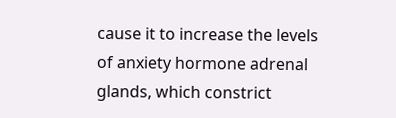cause it to increase the levels of anxiety hormone adrenal glands, which constrict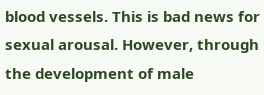blood vessels. This is bad news for sexual arousal. However, through the development of male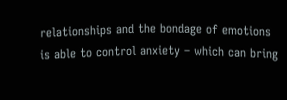relationships and the bondage of emotions is able to control anxiety – which can bring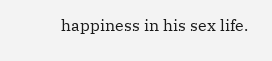happiness in his sex life.